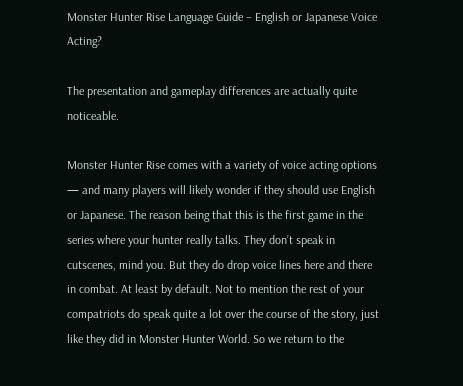Monster Hunter Rise Language Guide – English or Japanese Voice Acting?

The presentation and gameplay differences are actually quite noticeable.

Monster Hunter Rise comes with a variety of voice acting options — and many players will likely wonder if they should use English or Japanese. The reason being that this is the first game in the series where your hunter really talks. They don’t speak in cutscenes, mind you. But they do drop voice lines here and there in combat. At least by default. Not to mention the rest of your compatriots do speak quite a lot over the course of the story, just like they did in Monster Hunter World. So we return to the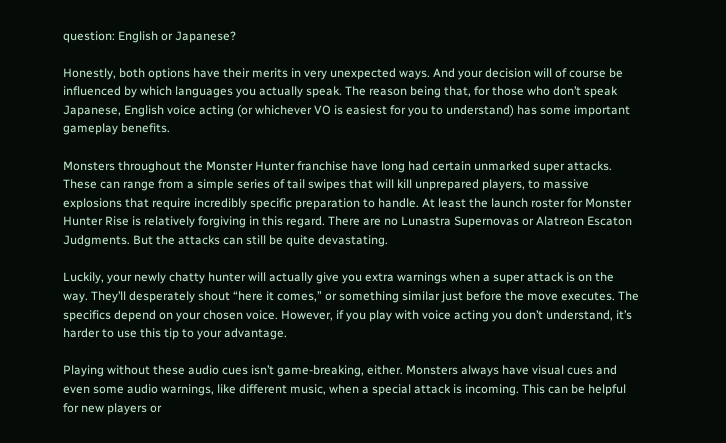question: English or Japanese?

Honestly, both options have their merits in very unexpected ways. And your decision will of course be influenced by which languages you actually speak. The reason being that, for those who don’t speak Japanese, English voice acting (or whichever VO is easiest for you to understand) has some important gameplay benefits.

Monsters throughout the Monster Hunter franchise have long had certain unmarked super attacks. These can range from a simple series of tail swipes that will kill unprepared players, to massive explosions that require incredibly specific preparation to handle. At least the launch roster for Monster Hunter Rise is relatively forgiving in this regard. There are no Lunastra Supernovas or Alatreon Escaton Judgments. But the attacks can still be quite devastating.

Luckily, your newly chatty hunter will actually give you extra warnings when a super attack is on the way. They’ll desperately shout “here it comes,” or something similar just before the move executes. The specifics depend on your chosen voice. However, if you play with voice acting you don’t understand, it’s harder to use this tip to your advantage.

Playing without these audio cues isn’t game-breaking, either. Monsters always have visual cues and even some audio warnings, like different music, when a special attack is incoming. This can be helpful for new players or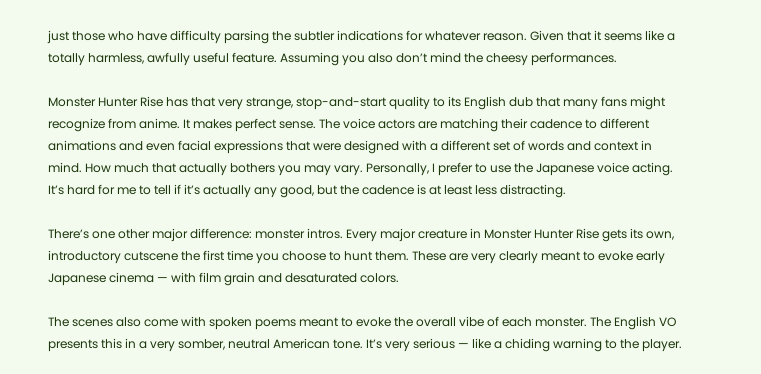just those who have difficulty parsing the subtler indications for whatever reason. Given that it seems like a totally harmless, awfully useful feature. Assuming you also don’t mind the cheesy performances.

Monster Hunter Rise has that very strange, stop-and-start quality to its English dub that many fans might recognize from anime. It makes perfect sense. The voice actors are matching their cadence to different animations and even facial expressions that were designed with a different set of words and context in mind. How much that actually bothers you may vary. Personally, I prefer to use the Japanese voice acting. It’s hard for me to tell if it’s actually any good, but the cadence is at least less distracting.

There’s one other major difference: monster intros. Every major creature in Monster Hunter Rise gets its own, introductory cutscene the first time you choose to hunt them. These are very clearly meant to evoke early Japanese cinema — with film grain and desaturated colors.

The scenes also come with spoken poems meant to evoke the overall vibe of each monster. The English VO presents this in a very somber, neutral American tone. It’s very serious — like a chiding warning to the player.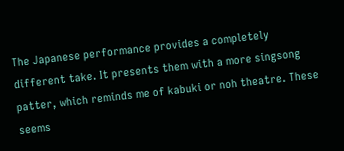The Japanese performance provides a completely different take. It presents them with a more singsong patter, which reminds me of kabuki or noh theatre. These seems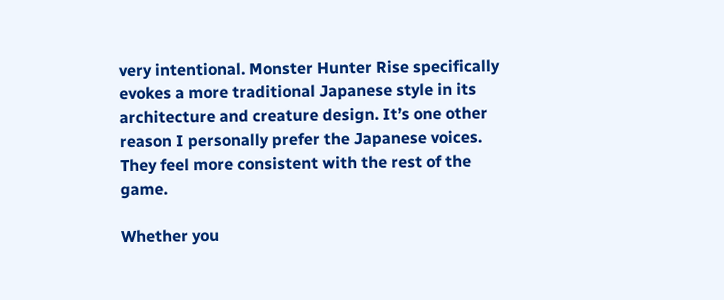very intentional. Monster Hunter Rise specifically evokes a more traditional Japanese style in its architecture and creature design. It’s one other reason I personally prefer the Japanese voices. They feel more consistent with the rest of the game.

Whether you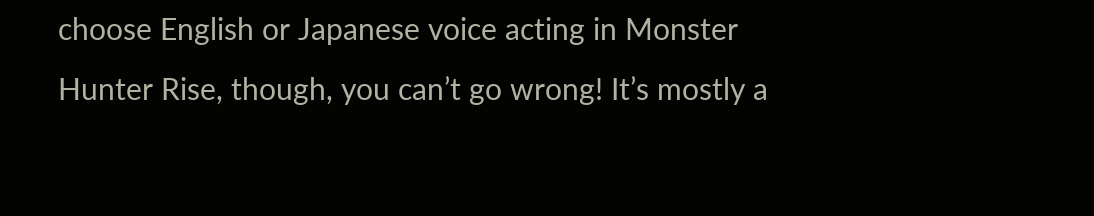choose English or Japanese voice acting in Monster Hunter Rise, though, you can’t go wrong! It’s mostly a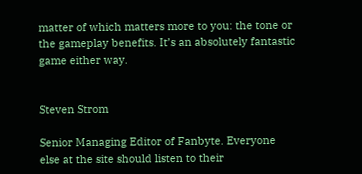matter of which matters more to you: the tone or the gameplay benefits. It’s an absolutely fantastic game either way.


Steven Strom

Senior Managing Editor of Fanbyte. Everyone else at the site should listen to their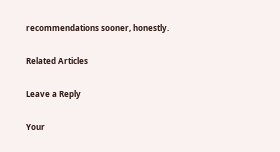recommendations sooner, honestly.

Related Articles

Leave a Reply

Your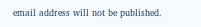email address will not be published.